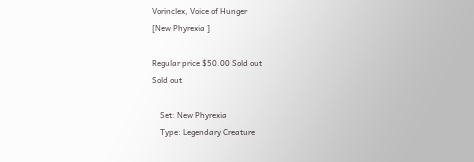Vorinclex, Voice of Hunger
[New Phyrexia ]

Regular price $50.00 Sold out
Sold out

    Set: New Phyrexia
    Type: Legendary Creature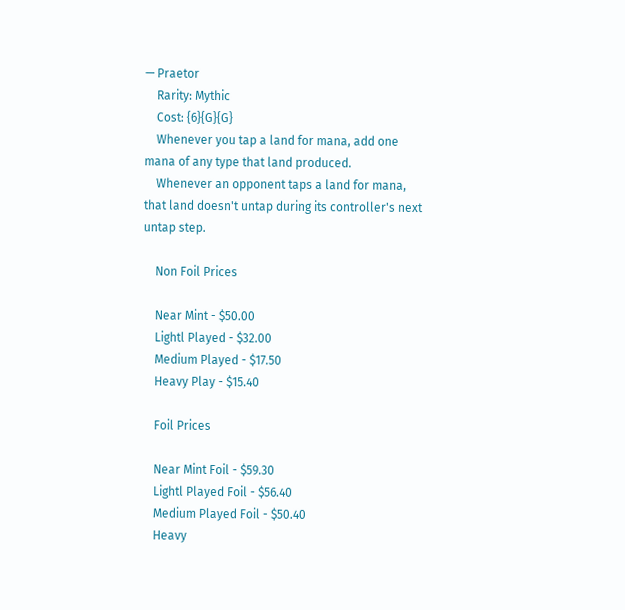— Praetor
    Rarity: Mythic
    Cost: {6}{G}{G}
    Whenever you tap a land for mana, add one mana of any type that land produced.
    Whenever an opponent taps a land for mana, that land doesn't untap during its controller's next untap step.

    Non Foil Prices

    Near Mint - $50.00
    Lightl Played - $32.00
    Medium Played - $17.50
    Heavy Play - $15.40

    Foil Prices

    Near Mint Foil - $59.30
    Lightl Played Foil - $56.40
    Medium Played Foil - $50.40
    Heavy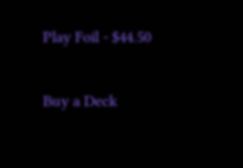Play Foil - $44.50

Buy a Deck